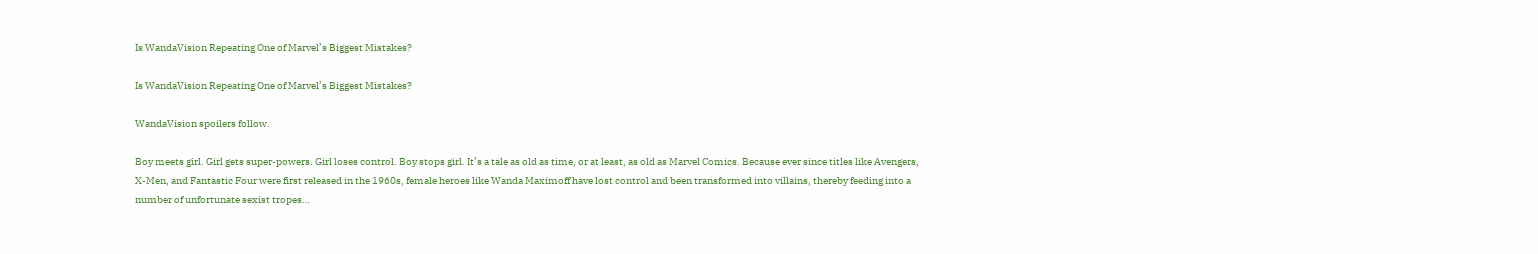Is WandaVision Repeating One of Marvel’s Biggest Mistakes?

Is WandaVision Repeating One of Marvel’s Biggest Mistakes?

WandaVision spoilers follow.

Boy meets girl. Girl gets super-powers. Girl loses control. Boy stops girl. It’s a tale as old as time, or at least, as old as Marvel Comics. Because ever since titles like Avengers, X-Men, and Fantastic Four were first released in the 1960s, female heroes like Wanda Maximoff have lost control and been transformed into villains, thereby feeding into a number of unfortunate sexist tropes…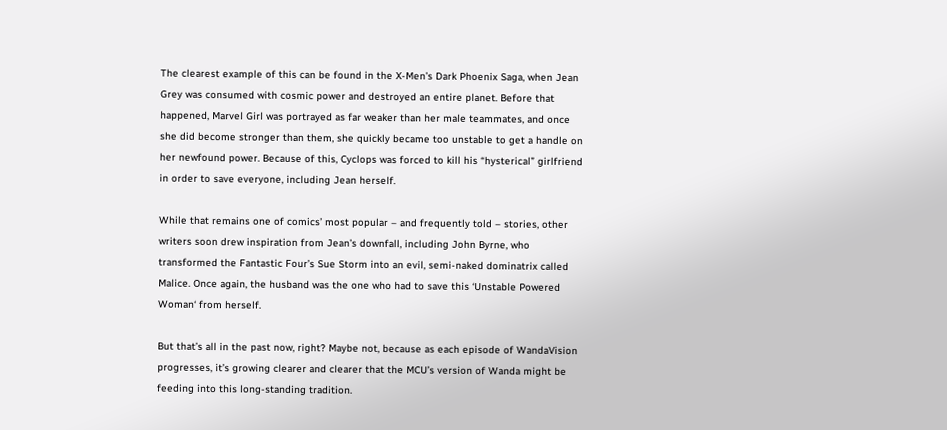The clearest example of this can be found in the X-Men’s Dark Phoenix Saga, when Jean Grey was consumed with cosmic power and destroyed an entire planet. Before that happened, Marvel Girl was portrayed as far weaker than her male teammates, and once she did become stronger than them, she quickly became too unstable to get a handle on her newfound power. Because of this, Cyclops was forced to kill his “hysterical” girlfriend in order to save everyone, including Jean herself.

While that remains one of comics’ most popular – and frequently told – stories, other writers soon drew inspiration from Jean’s downfall, including John Byrne, who transformed the Fantastic Four’s Sue Storm into an evil, semi-naked dominatrix called Malice. Once again, the husband was the one who had to save this ‘Unstable Powered Woman‘ from herself.

But that’s all in the past now, right? Maybe not, because as each episode of WandaVision progresses, it’s growing clearer and clearer that the MCU’s version of Wanda might be feeding into this long-standing tradition.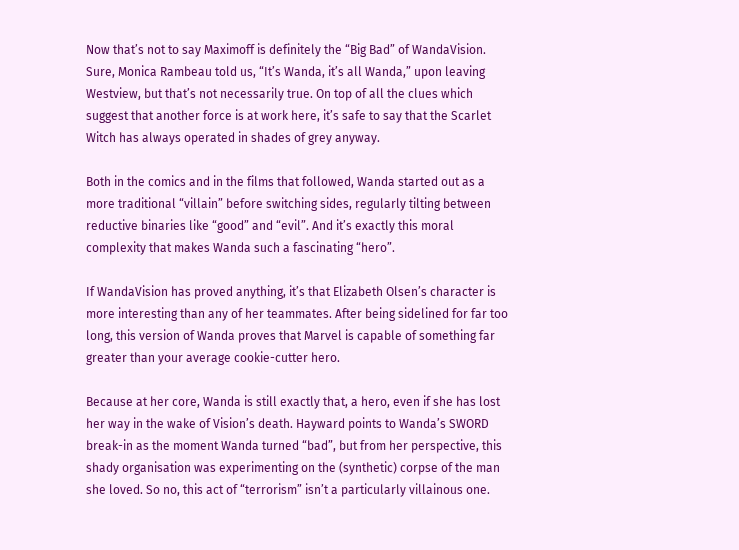Now that’s not to say Maximoff is definitely the “Big Bad” of WandaVision. Sure, Monica Rambeau told us, “It’s Wanda, it’s all Wanda,” upon leaving Westview, but that’s not necessarily true. On top of all the clues which suggest that another force is at work here, it’s safe to say that the Scarlet Witch has always operated in shades of grey anyway.

Both in the comics and in the films that followed, Wanda started out as a more traditional “villain” before switching sides, regularly tilting between reductive binaries like “good” and “evil”. And it’s exactly this moral complexity that makes Wanda such a fascinating “hero”.

If WandaVision has proved anything, it’s that Elizabeth Olsen’s character is more interesting than any of her teammates. After being sidelined for far too long, this version of Wanda proves that Marvel is capable of something far greater than your average cookie-cutter hero.

Because at her core, Wanda is still exactly that, a hero, even if she has lost her way in the wake of Vision’s death. Hayward points to Wanda’s SWORD break-in as the moment Wanda turned “bad”, but from her perspective, this shady organisation was experimenting on the (synthetic) corpse of the man she loved. So no, this act of “terrorism” isn’t a particularly villainous one.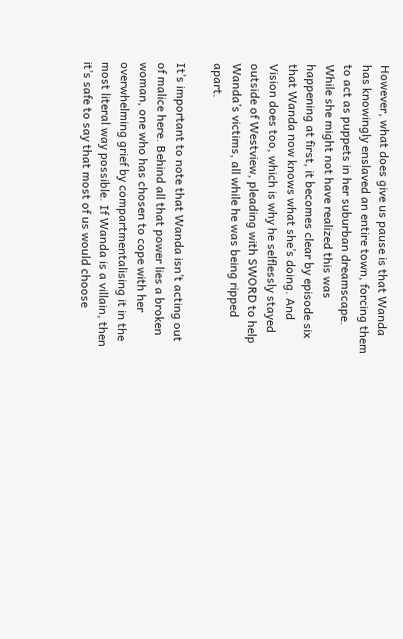However, what does give us pause is that Wanda has knowingly enslaved an entire town, forcing them to act as puppets in her suburban dreamscape. While she might not have realized this was happening at first, it becomes clear by episode six that Wanda now knows what she’s doing. And Vision does too, which is why he selflessly stayed outside of Westview, pleading with SWORD to help Wanda’s victims, all while he was being ripped apart.

It’s important to note that Wanda isn’t acting out of malice here. Behind all that power lies a broken woman, one who has chosen to cope with her overwhelming grief by compartmentalising it in the most literal way possible. If Wanda is a villain, then it’s safe to say that most of us would choose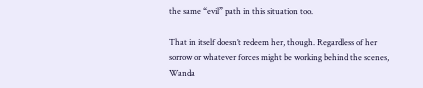the same “evil” path in this situation too.

That in itself doesn’t redeem her, though. Regardless of her sorrow or whatever forces might be working behind the scenes, Wanda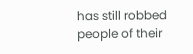has still robbed people of their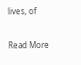lives, of

Read More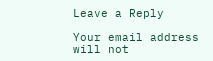Leave a Reply

Your email address will not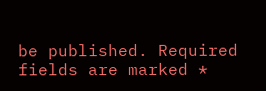be published. Required fields are marked *